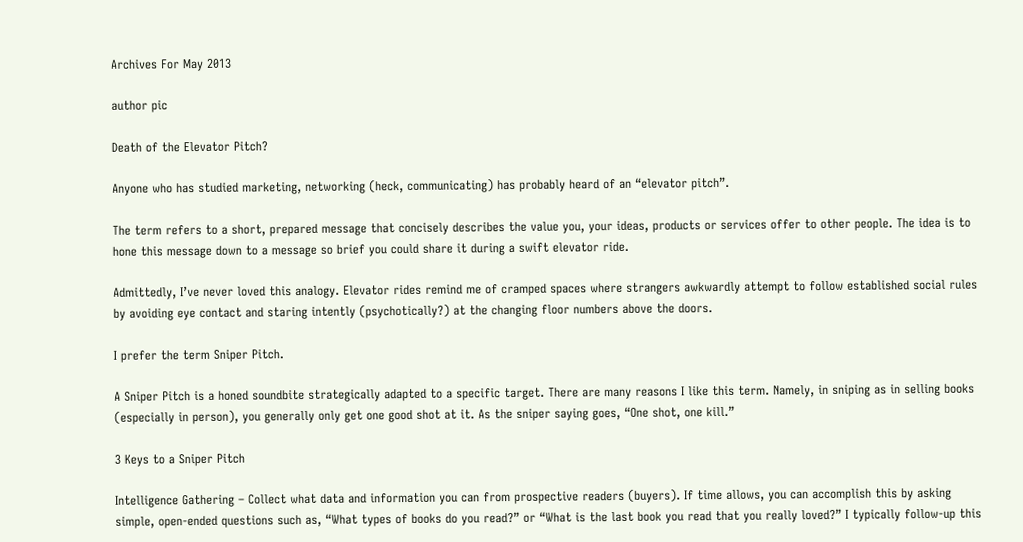Archives For May 2013

author pic

Death of the Elevator Pitch?

Anyone who has studied marketing, networking (heck, communicating) has probably heard of an “elevator pitch”.

The term refers to a short, prepared message that concisely describes the value you, your ideas, products or services offer to other people. The idea is to hone this message down to a message so brief you could share it during a swift elevator ride.

Admittedly, I’ve never loved this analogy. Elevator rides remind me of cramped spaces where strangers awkwardly attempt to follow established social rules by avoiding eye contact and staring intently (psychotically?) at the changing floor numbers above the doors.

I prefer the term Sniper Pitch.

A Sniper Pitch is a honed soundbite strategically adapted to a specific target. There are many reasons I like this term. Namely, in sniping as in selling books (especially in person), you generally only get one good shot at it. As the sniper saying goes, “One shot, one kill.”

3 Keys to a Sniper Pitch

Intelligence Gathering – Collect what data and information you can from prospective readers (buyers). If time allows, you can accomplish this by asking simple, open-ended questions such as, “What types of books do you read?” or “What is the last book you read that you really loved?” I typically follow-up this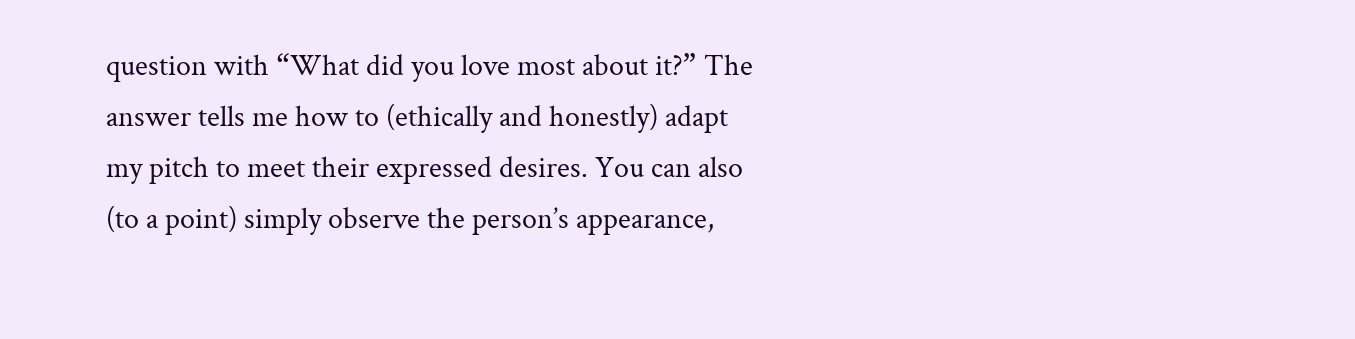question with “What did you love most about it?” The answer tells me how to (ethically and honestly) adapt my pitch to meet their expressed desires. You can also (to a point) simply observe the person’s appearance,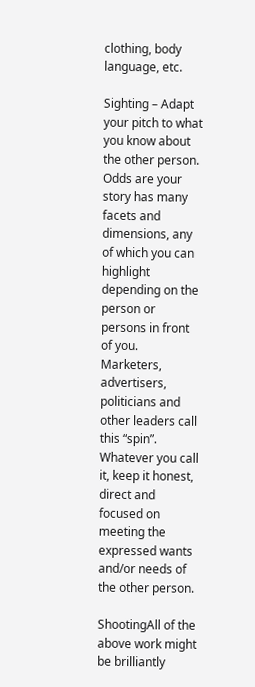clothing, body language, etc.

Sighting – Adapt your pitch to what you know about the other person. Odds are your story has many facets and dimensions, any of which you can highlight depending on the person or persons in front of you. Marketers, advertisers, politicians and other leaders call this “spin”. Whatever you call it, keep it honest, direct and focused on meeting the expressed wants and/or needs of the other person.

ShootingAll of the above work might be brilliantly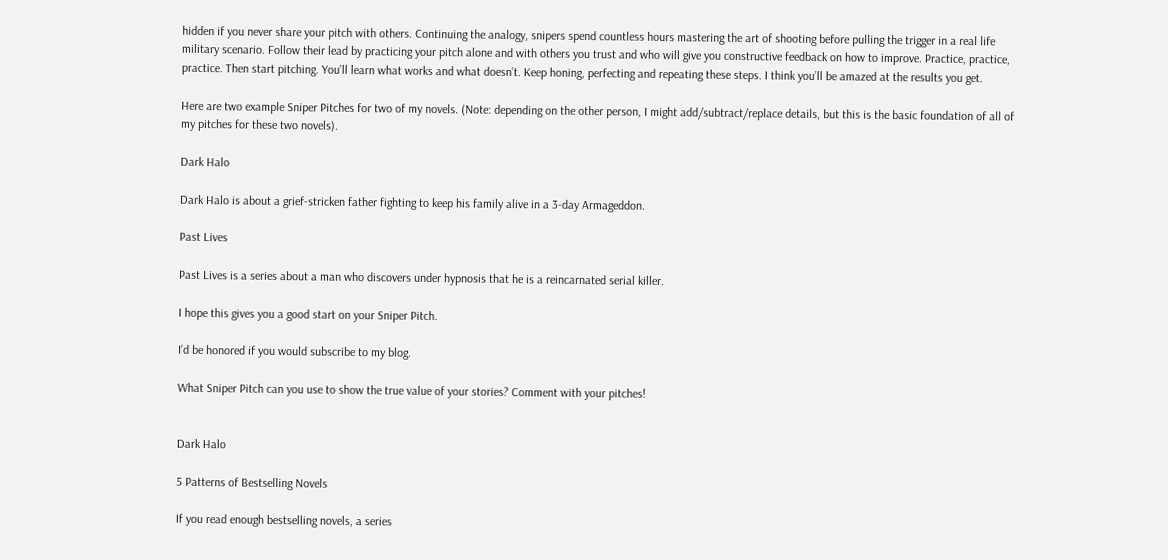hidden if you never share your pitch with others. Continuing the analogy, snipers spend countless hours mastering the art of shooting before pulling the trigger in a real life military scenario. Follow their lead by practicing your pitch alone and with others you trust and who will give you constructive feedback on how to improve. Practice, practice, practice. Then start pitching. You’ll learn what works and what doesn’t. Keep honing, perfecting and repeating these steps. I think you’ll be amazed at the results you get.

Here are two example Sniper Pitches for two of my novels. (Note: depending on the other person, I might add/subtract/replace details, but this is the basic foundation of all of my pitches for these two novels).

Dark Halo

Dark Halo is about a grief-stricken father fighting to keep his family alive in a 3-day Armageddon.

Past Lives

Past Lives is a series about a man who discovers under hypnosis that he is a reincarnated serial killer.

I hope this gives you a good start on your Sniper Pitch.

I’d be honored if you would subscribe to my blog.

What Sniper Pitch can you use to show the true value of your stories? Comment with your pitches!


Dark Halo

5 Patterns of Bestselling Novels

If you read enough bestselling novels, a series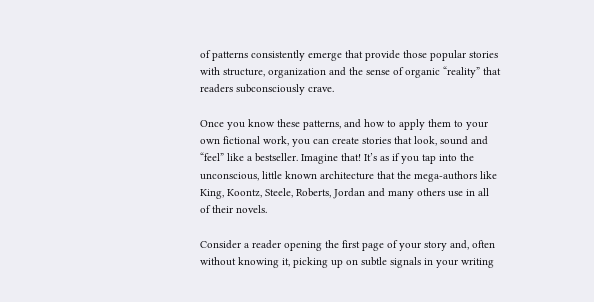of patterns consistently emerge that provide those popular stories with structure, organization and the sense of organic “reality” that readers subconsciously crave.

Once you know these patterns, and how to apply them to your own fictional work, you can create stories that look, sound and “feel” like a bestseller. Imagine that! It’s as if you tap into the unconscious, little known architecture that the mega-authors like King, Koontz, Steele, Roberts, Jordan and many others use in all of their novels.

Consider a reader opening the first page of your story and, often without knowing it, picking up on subtle signals in your writing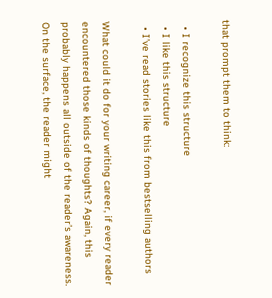that prompt them to think:

  • I recognize this structure
  • I like this structure
  • I’ve read stories like this from bestselling authors

What could it do for your writing career, if every reader encountered those kinds of thoughts? Again, this probably happens all outside of the reader’s awareness. On the surface, the reader might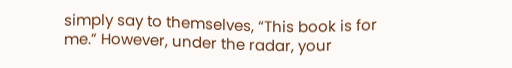simply say to themselves, “This book is for me.” However, under the radar, your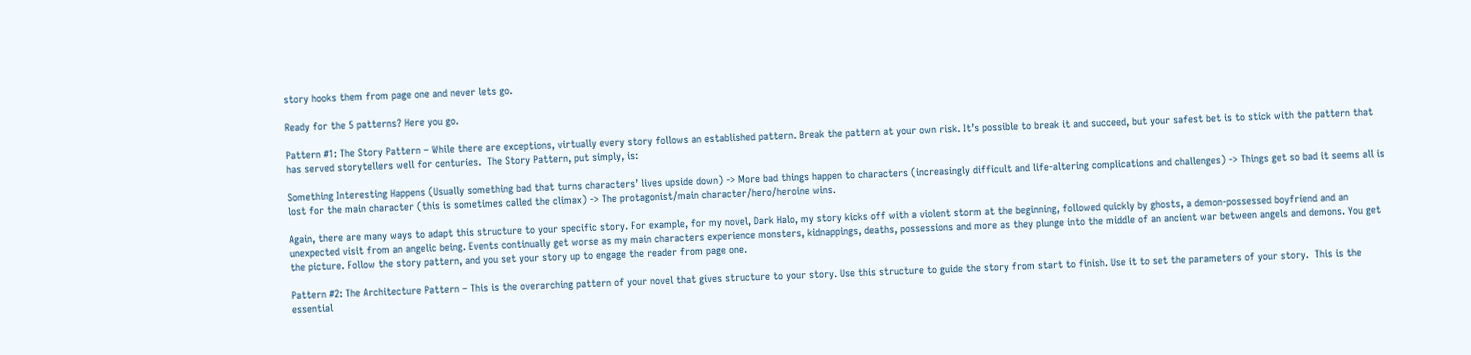story hooks them from page one and never lets go.

Ready for the 5 patterns? Here you go.

Pattern #1: The Story Pattern – While there are exceptions, virtually every story follows an established pattern. Break the pattern at your own risk. It’s possible to break it and succeed, but your safest bet is to stick with the pattern that has served storytellers well for centuries.  The Story Pattern, put simply, is:

Something Interesting Happens (Usually something bad that turns characters’ lives upside down) -> More bad things happen to characters (increasingly difficult and life-altering complications and challenges) -> Things get so bad it seems all is lost for the main character (this is sometimes called the climax) -> The protagonist/main character/hero/heroine wins.

Again, there are many ways to adapt this structure to your specific story. For example, for my novel, Dark Halo, my story kicks off with a violent storm at the beginning, followed quickly by ghosts, a demon-possessed boyfriend and an unexpected visit from an angelic being. Events continually get worse as my main characters experience monsters, kidnappings, deaths, possessions and more as they plunge into the middle of an ancient war between angels and demons. You get the picture. Follow the story pattern, and you set your story up to engage the reader from page one.

Pattern #2: The Architecture Pattern – This is the overarching pattern of your novel that gives structure to your story. Use this structure to guide the story from start to finish. Use it to set the parameters of your story.  This is the essential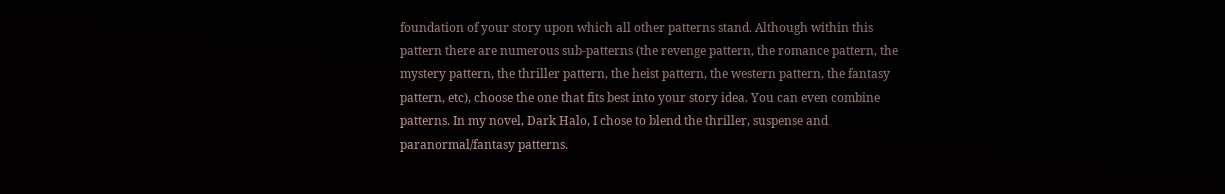foundation of your story upon which all other patterns stand. Although within this pattern there are numerous sub-patterns (the revenge pattern, the romance pattern, the mystery pattern, the thriller pattern, the heist pattern, the western pattern, the fantasy pattern, etc), choose the one that fits best into your story idea. You can even combine patterns. In my novel, Dark Halo, I chose to blend the thriller, suspense and paranormal/fantasy patterns.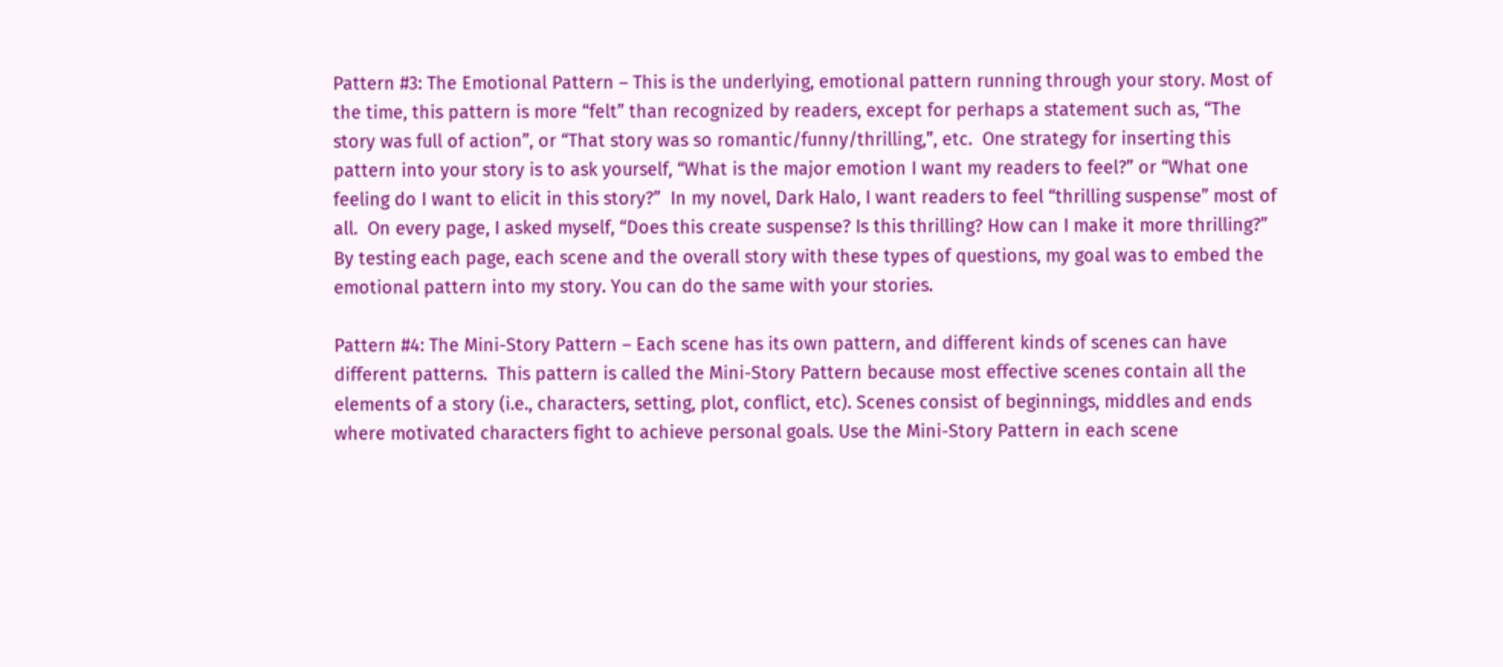Pattern #3: The Emotional Pattern – This is the underlying, emotional pattern running through your story. Most of the time, this pattern is more “felt” than recognized by readers, except for perhaps a statement such as, “The story was full of action”, or “That story was so romantic/funny/thrilling,”, etc.  One strategy for inserting this pattern into your story is to ask yourself, “What is the major emotion I want my readers to feel?” or “What one feeling do I want to elicit in this story?”  In my novel, Dark Halo, I want readers to feel “thrilling suspense” most of all.  On every page, I asked myself, “Does this create suspense? Is this thrilling? How can I make it more thrilling?” By testing each page, each scene and the overall story with these types of questions, my goal was to embed the emotional pattern into my story. You can do the same with your stories.

Pattern #4: The Mini-Story Pattern – Each scene has its own pattern, and different kinds of scenes can have different patterns.  This pattern is called the Mini-Story Pattern because most effective scenes contain all the elements of a story (i.e., characters, setting, plot, conflict, etc). Scenes consist of beginnings, middles and ends where motivated characters fight to achieve personal goals. Use the Mini-Story Pattern in each scene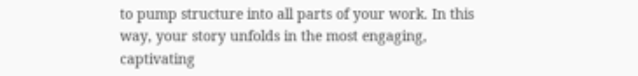to pump structure into all parts of your work. In this way, your story unfolds in the most engaging, captivating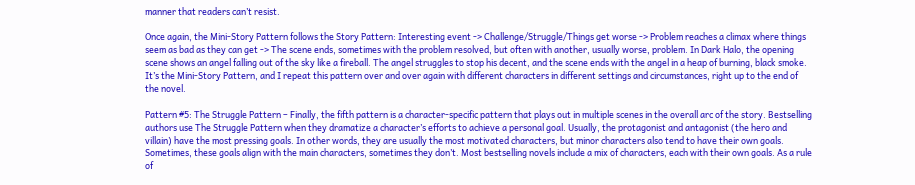manner that readers can’t resist.

Once again, the Mini-Story Pattern follows the Story Pattern: Interesting event -> Challenge/Struggle/Things get worse -> Problem reaches a climax where things seem as bad as they can get -> The scene ends, sometimes with the problem resolved, but often with another, usually worse, problem. In Dark Halo, the opening scene shows an angel falling out of the sky like a fireball. The angel struggles to stop his decent, and the scene ends with the angel in a heap of burning, black smoke. It’s the Mini-Story Pattern, and I repeat this pattern over and over again with different characters in different settings and circumstances, right up to the end of the novel.

Pattern #5: The Struggle Pattern – Finally, the fifth pattern is a character-specific pattern that plays out in multiple scenes in the overall arc of the story. Bestselling authors use The Struggle Pattern when they dramatize a character’s efforts to achieve a personal goal. Usually, the protagonist and antagonist (the hero and villain) have the most pressing goals. In other words, they are usually the most motivated characters, but minor characters also tend to have their own goals. Sometimes, these goals align with the main characters, sometimes they don’t. Most bestselling novels include a mix of characters, each with their own goals. As a rule of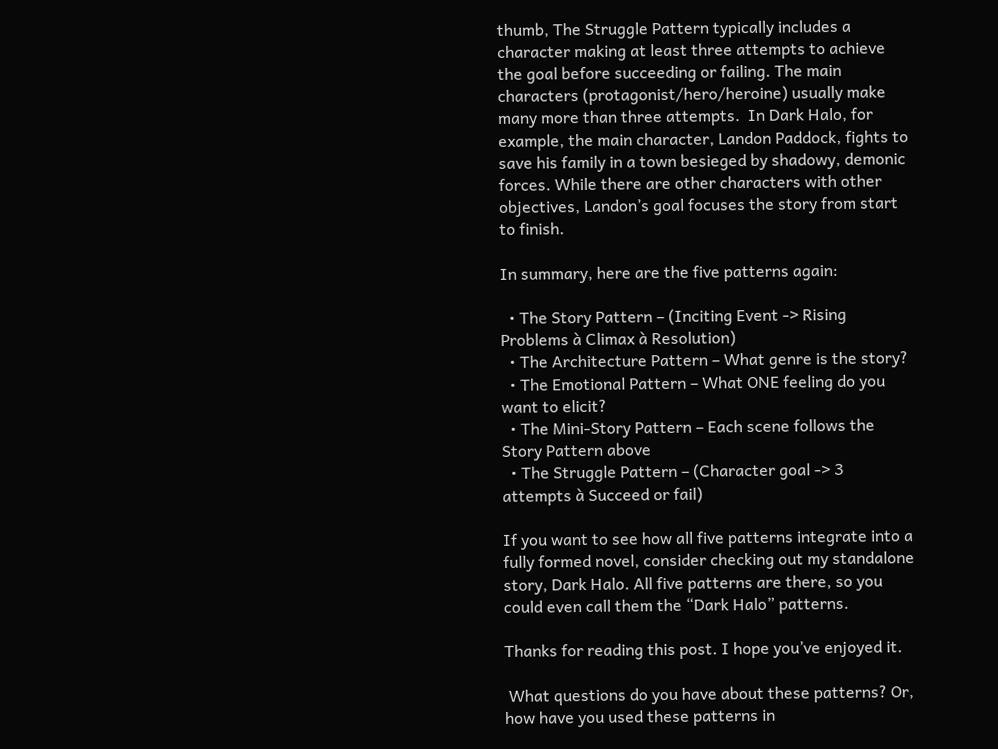thumb, The Struggle Pattern typically includes a character making at least three attempts to achieve the goal before succeeding or failing. The main characters (protagonist/hero/heroine) usually make many more than three attempts.  In Dark Halo, for example, the main character, Landon Paddock, fights to save his family in a town besieged by shadowy, demonic forces. While there are other characters with other objectives, Landon’s goal focuses the story from start to finish.

In summary, here are the five patterns again:

  • The Story Pattern – (Inciting Event -> Rising Problems à Climax à Resolution)
  • The Architecture Pattern – What genre is the story?
  • The Emotional Pattern – What ONE feeling do you want to elicit?
  • The Mini-Story Pattern – Each scene follows the Story Pattern above
  • The Struggle Pattern – (Character goal -> 3 attempts à Succeed or fail)

If you want to see how all five patterns integrate into a fully formed novel, consider checking out my standalone story, Dark Halo. All five patterns are there, so you could even call them the “Dark Halo” patterns.

Thanks for reading this post. I hope you’ve enjoyed it.

 What questions do you have about these patterns? Or, how have you used these patterns in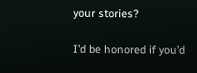your stories?

I’d be honored if you’d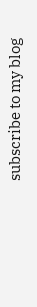subscribe to my blog